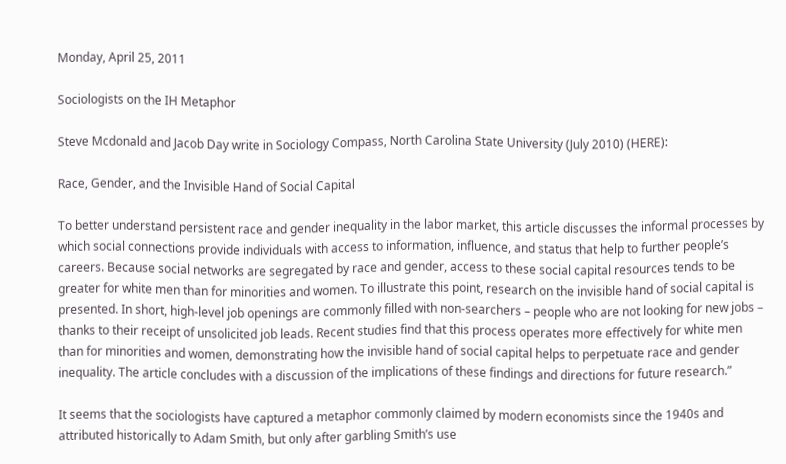Monday, April 25, 2011

Sociologists on the IH Metaphor

Steve Mcdonald and Jacob Day write in Sociology Compass, North Carolina State University (July 2010) (HERE):

Race, Gender, and the Invisible Hand of Social Capital

To better understand persistent race and gender inequality in the labor market, this article discusses the informal processes by which social connections provide individuals with access to information, influence, and status that help to further people’s careers. Because social networks are segregated by race and gender, access to these social capital resources tends to be greater for white men than for minorities and women. To illustrate this point, research on the invisible hand of social capital is presented. In short, high-level job openings are commonly filled with non-searchers – people who are not looking for new jobs – thanks to their receipt of unsolicited job leads. Recent studies find that this process operates more effectively for white men than for minorities and women, demonstrating how the invisible hand of social capital helps to perpetuate race and gender inequality. The article concludes with a discussion of the implications of these findings and directions for future research.”

It seems that the sociologists have captured a metaphor commonly claimed by modern economists since the 1940s and attributed historically to Adam Smith, but only after garbling Smith’s use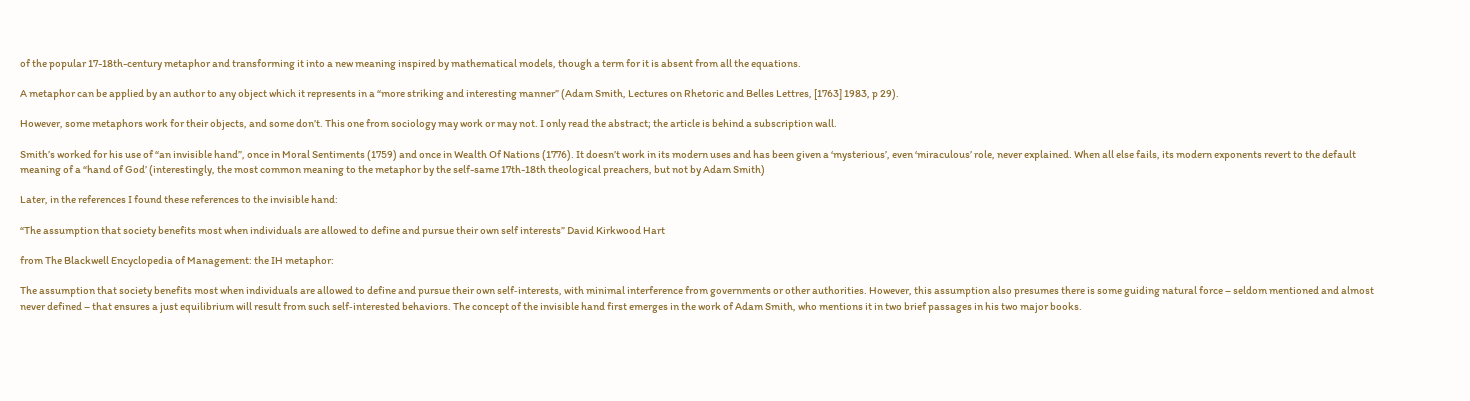of the popular 17-18th-century metaphor and transforming it into a new meaning inspired by mathematical models, though a term for it is absent from all the equations.

A metaphor can be applied by an author to any object which it represents in a “more striking and interesting manner” (Adam Smith, Lectures on Rhetoric and Belles Lettres, [1763] 1983, p 29).

However, some metaphors work for their objects, and some don’t. This one from sociology may work or may not. I only read the abstract; the article is behind a subscription wall.

Smith’s worked for his use of “an invisible hand”, once in Moral Sentiments (1759) and once in Wealth Of Nations (1776). It doesn’t work in its modern uses and has been given a ‘mysterious’, even ‘miraculous’ role, never explained. When all else fails, its modern exponents revert to the default meaning of a “hand of God’ (interestingly, the most common meaning to the metaphor by the self-same 17th-18th theological preachers, but not by Adam Smith)

Later, in the references I found these references to the invisible hand:

“The assumption that society benefits most when individuals are allowed to define and pursue their own self interests” David Kirkwood Hart

from The Blackwell Encyclopedia of Management: the IH metaphor:

The assumption that society benefits most when individuals are allowed to define and pursue their own self‐interests, with minimal interference from governments or other authorities. However, this assumption also presumes there is some guiding natural force – seldom mentioned and almost never defined – that ensures a just equilibrium will result from such self‐interested behaviors. The concept of the invisible hand first emerges in the work of Adam Smith, who mentions it in two brief passages in his two major books.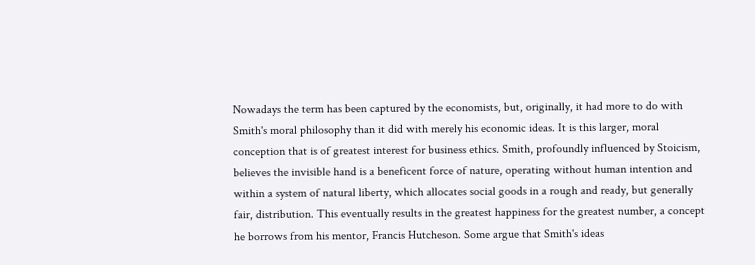Nowadays the term has been captured by the economists, but, originally, it had more to do with Smith's moral philosophy than it did with merely his economic ideas. It is this larger, moral conception that is of greatest interest for business ethics. Smith, profoundly influenced by Stoicism, believes the invisible hand is a beneficent force of nature, operating without human intention and within a system of natural liberty, which allocates social goods in a rough and ready, but generally fair, distribution. This eventually results in the greatest happiness for the greatest number, a concept he borrows from his mentor, Francis Hutcheson. Some argue that Smith's ideas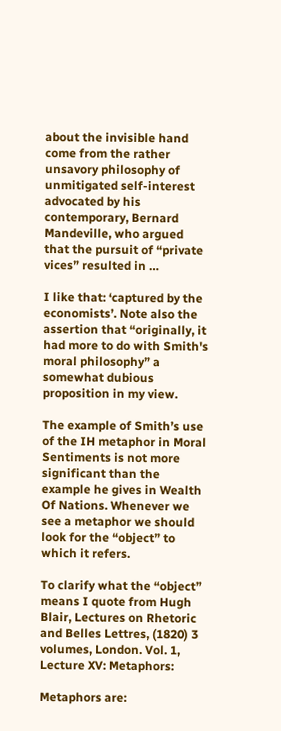about the invisible hand come from the rather unsavory philosophy of unmitigated self‐interest advocated by his contemporary, Bernard Mandeville, who argued that the pursuit of “private vices” resulted in …

I like that: ‘captured by the economists’. Note also the assertion that “originally, it had more to do with Smith's moral philosophy” a somewhat dubious proposition in my view.

The example of Smith’s use of the IH metaphor in Moral Sentiments is not more significant than the example he gives in Wealth Of Nations. Whenever we see a metaphor we should look for the “object” to which it refers.

To clarify what the “object” means I quote from Hugh Blair, Lectures on Rhetoric and Belles Lettres, (1820) 3 volumes, London. Vol. 1, Lecture XV: Metaphors:

Metaphors are: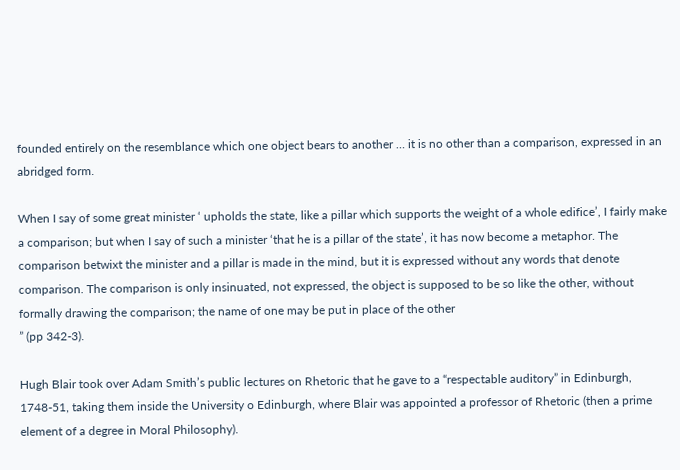founded entirely on the resemblance which one object bears to another … it is no other than a comparison, expressed in an abridged form.

When I say of some great minister ‘ upholds the state, like a pillar which supports the weight of a whole edifice’, I fairly make a comparison; but when I say of such a minister ‘that he is a pillar of the state’, it has now become a metaphor. The comparison betwixt the minister and a pillar is made in the mind, but it is expressed without any words that denote comparison. The comparison is only insinuated, not expressed, the object is supposed to be so like the other, without formally drawing the comparison; the name of one may be put in place of the other
” (pp 342-3).

Hugh Blair took over Adam Smith’s public lectures on Rhetoric that he gave to a “respectable auditory” in Edinburgh, 1748-51, taking them inside the University o Edinburgh, where Blair was appointed a professor of Rhetoric (then a prime element of a degree in Moral Philosophy).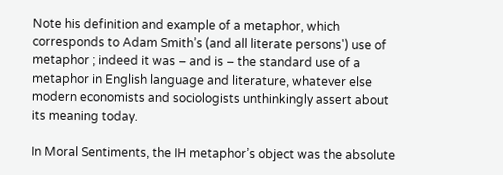Note his definition and example of a metaphor, which corresponds to Adam Smith’s (and all literate persons') use of metaphor ; indeed it was – and is – the standard use of a metaphor in English language and literature, whatever else modern economists and sociologists unthinkingly assert about its meaning today.

In Moral Sentiments, the IH metaphor’s object was the absolute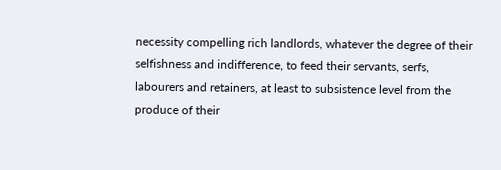necessity compelling rich landlords, whatever the degree of their selfishness and indifference, to feed their servants, serfs, labourers and retainers, at least to subsistence level from the produce of their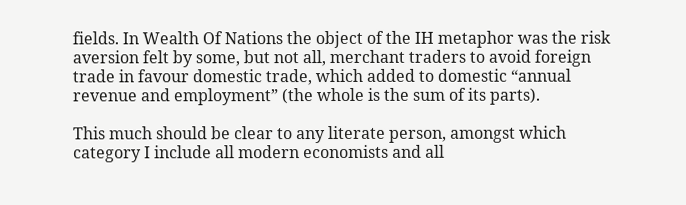fields. In Wealth Of Nations the object of the IH metaphor was the risk aversion felt by some, but not all, merchant traders to avoid foreign trade in favour domestic trade, which added to domestic “annual revenue and employment” (the whole is the sum of its parts).

This much should be clear to any literate person, amongst which category I include all modern economists and all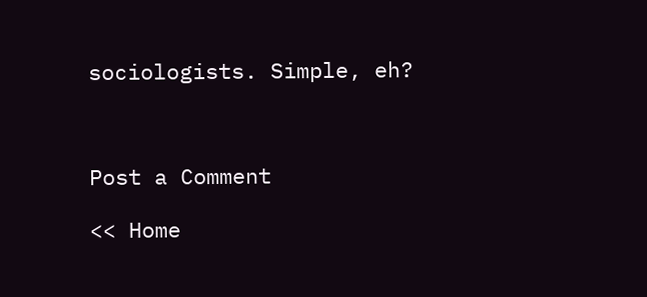sociologists. Simple, eh?



Post a Comment

<< Home